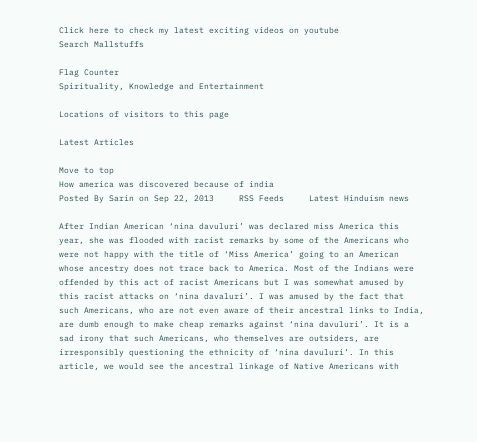Click here to check my latest exciting videos on youtube
Search Mallstuffs

Flag Counter
Spirituality, Knowledge and Entertainment

Locations of visitors to this page

Latest Articles

Move to top
How america was discovered because of india
Posted By Sarin on Sep 22, 2013     RSS Feeds     Latest Hinduism news

After Indian American ‘nina davuluri’ was declared miss America this year, she was flooded with racist remarks by some of the Americans who were not happy with the title of ‘Miss America’ going to an American whose ancestry does not trace back to America. Most of the Indians were offended by this act of racist Americans but I was somewhat amused by this racist attacks on ‘nina davaluri’. I was amused by the fact that such Americans, who are not even aware of their ancestral links to India, are dumb enough to make cheap remarks against ‘nina davuluri’. It is a sad irony that such Americans, who themselves are outsiders, are irresponsibly questioning the ethnicity of ‘nina davuluri’. In this article, we would see the ancestral linkage of Native Americans with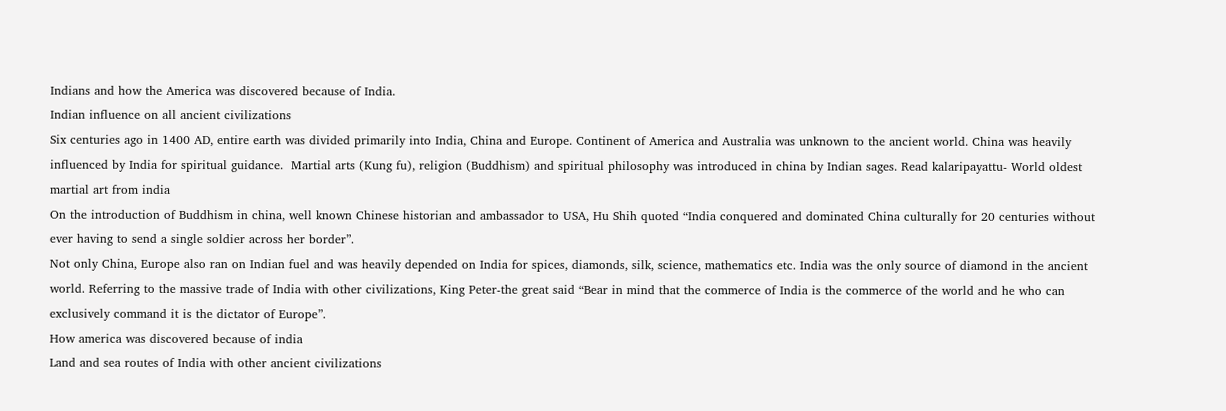Indians and how the America was discovered because of India.
Indian influence on all ancient civilizations
Six centuries ago in 1400 AD, entire earth was divided primarily into India, China and Europe. Continent of America and Australia was unknown to the ancient world. China was heavily influenced by India for spiritual guidance.  Martial arts (Kung fu), religion (Buddhism) and spiritual philosophy was introduced in china by Indian sages. Read kalaripayattu- World oldest martial art from india
On the introduction of Buddhism in china, well known Chinese historian and ambassador to USA, Hu Shih quoted “India conquered and dominated China culturally for 20 centuries without ever having to send a single soldier across her border”.
Not only China, Europe also ran on Indian fuel and was heavily depended on India for spices, diamonds, silk, science, mathematics etc. India was the only source of diamond in the ancient world. Referring to the massive trade of India with other civilizations, King Peter-the great said “Bear in mind that the commerce of India is the commerce of the world and he who can exclusively command it is the dictator of Europe”.
How america was discovered because of india
Land and sea routes of India with other ancient civilizations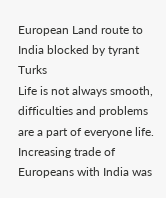European Land route to India blocked by tyrant Turks
Life is not always smooth, difficulties and problems are a part of everyone life. Increasing trade of Europeans with India was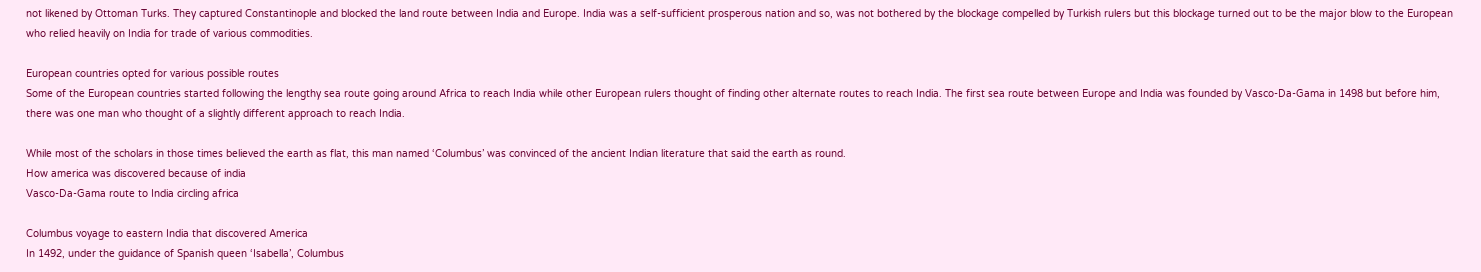not likened by Ottoman Turks. They captured Constantinople and blocked the land route between India and Europe. India was a self-sufficient prosperous nation and so, was not bothered by the blockage compelled by Turkish rulers but this blockage turned out to be the major blow to the European who relied heavily on India for trade of various commodities.

European countries opted for various possible routes
Some of the European countries started following the lengthy sea route going around Africa to reach India while other European rulers thought of finding other alternate routes to reach India. The first sea route between Europe and India was founded by Vasco-Da-Gama in 1498 but before him, there was one man who thought of a slightly different approach to reach India.

While most of the scholars in those times believed the earth as flat, this man named ‘Columbus’ was convinced of the ancient Indian literature that said the earth as round.
How america was discovered because of india
Vasco-Da-Gama route to India circling africa

Columbus voyage to eastern India that discovered America
In 1492, under the guidance of Spanish queen ‘Isabella’, Columbus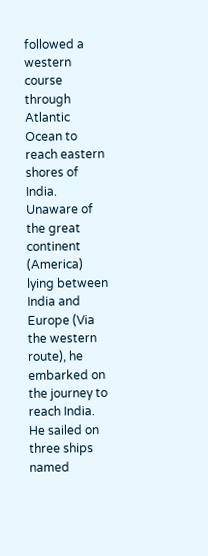followed a western course through Atlantic Ocean to reach eastern shores of India. Unaware of the great continent (America) lying between India and Europe (Via the western route), he embarked on the journey to reach India. He sailed on three ships named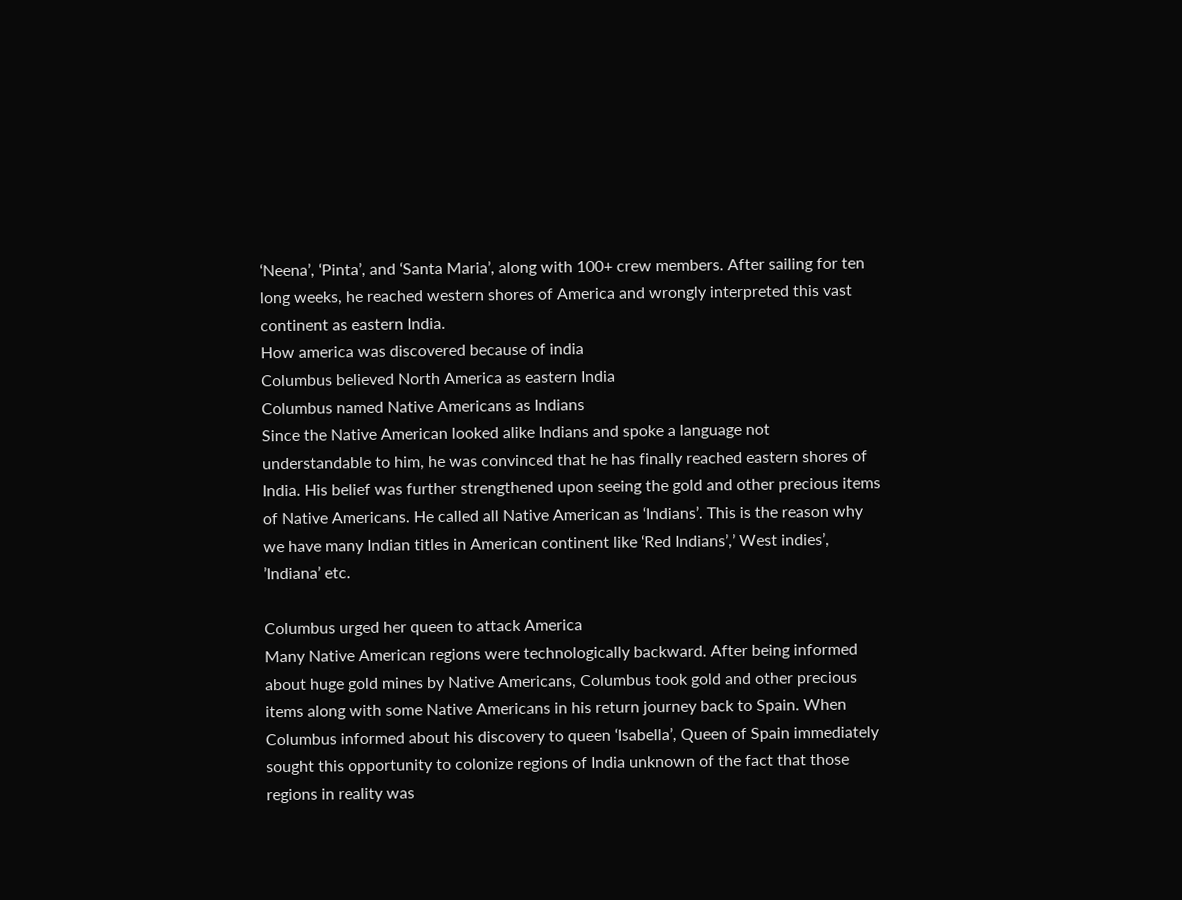‘Neena’, ‘Pinta’, and ‘Santa Maria’, along with 100+ crew members. After sailing for ten long weeks, he reached western shores of America and wrongly interpreted this vast continent as eastern India.
How america was discovered because of india
Columbus believed North America as eastern India
Columbus named Native Americans as Indians
Since the Native American looked alike Indians and spoke a language not understandable to him, he was convinced that he has finally reached eastern shores of India. His belief was further strengthened upon seeing the gold and other precious items of Native Americans. He called all Native American as ‘Indians’. This is the reason why we have many Indian titles in American continent like ‘Red Indians’,’ West indies’, ’Indiana’ etc.

Columbus urged her queen to attack America
Many Native American regions were technologically backward. After being informed about huge gold mines by Native Americans, Columbus took gold and other precious items along with some Native Americans in his return journey back to Spain. When Columbus informed about his discovery to queen ‘Isabella’, Queen of Spain immediately sought this opportunity to colonize regions of India unknown of the fact that those regions in reality was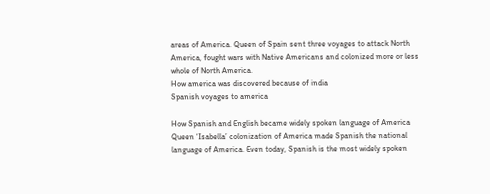areas of America. Queen of Spain sent three voyages to attack North America, fought wars with Native Americans and colonized more or less whole of North America.
How america was discovered because of india
Spanish voyages to america

How Spanish and English became widely spoken language of America
Queen ‘Isabella’ colonization of America made Spanish the national language of America. Even today, Spanish is the most widely spoken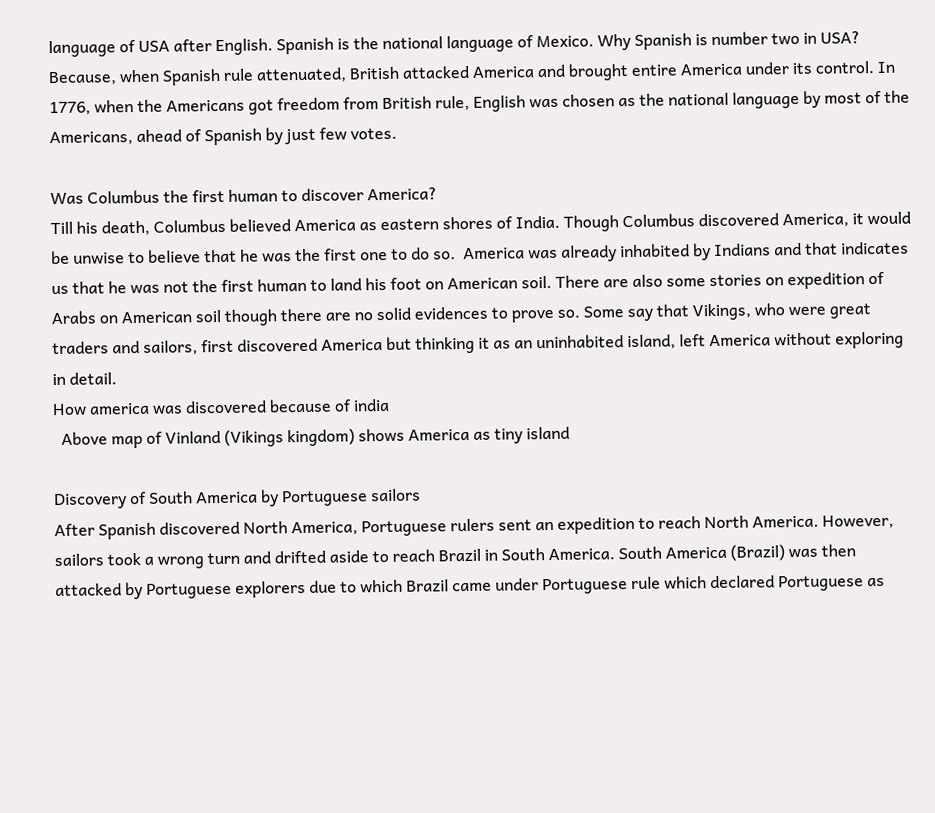language of USA after English. Spanish is the national language of Mexico. Why Spanish is number two in USA? Because, when Spanish rule attenuated, British attacked America and brought entire America under its control. In 1776, when the Americans got freedom from British rule, English was chosen as the national language by most of the Americans, ahead of Spanish by just few votes.

Was Columbus the first human to discover America?
Till his death, Columbus believed America as eastern shores of India. Though Columbus discovered America, it would be unwise to believe that he was the first one to do so.  America was already inhabited by Indians and that indicates us that he was not the first human to land his foot on American soil. There are also some stories on expedition of Arabs on American soil though there are no solid evidences to prove so. Some say that Vikings, who were great traders and sailors, first discovered America but thinking it as an uninhabited island, left America without exploring in detail.
How america was discovered because of india
  Above map of Vinland (Vikings kingdom) shows America as tiny island

Discovery of South America by Portuguese sailors
After Spanish discovered North America, Portuguese rulers sent an expedition to reach North America. However, sailors took a wrong turn and drifted aside to reach Brazil in South America. South America (Brazil) was then attacked by Portuguese explorers due to which Brazil came under Portuguese rule which declared Portuguese as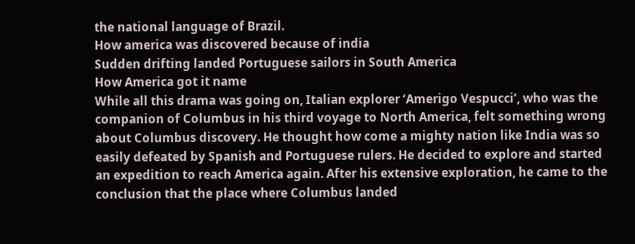the national language of Brazil.
How america was discovered because of india
Sudden drifting landed Portuguese sailors in South America
How America got it name
While all this drama was going on, Italian explorer ‘Amerigo Vespucci’, who was the companion of Columbus in his third voyage to North America, felt something wrong about Columbus discovery. He thought how come a mighty nation like India was so easily defeated by Spanish and Portuguese rulers. He decided to explore and started an expedition to reach America again. After his extensive exploration, he came to the conclusion that the place where Columbus landed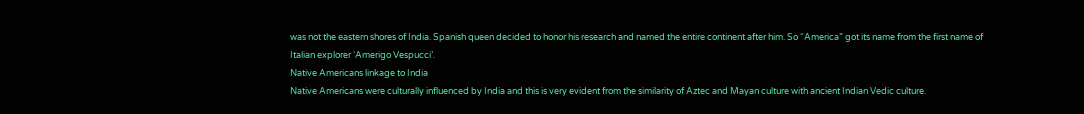was not the eastern shores of India. Spanish queen decided to honor his research and named the entire continent after him. So “America” got its name from the first name of Italian explorer ‘Amerigo Vespucci’.
Native Americans linkage to India
Native Americans were culturally influenced by India and this is very evident from the similarity of Aztec and Mayan culture with ancient Indian Vedic culture.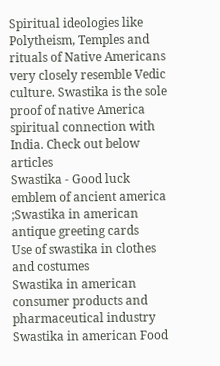Spiritual ideologies like Polytheism, Temples and rituals of Native Americans very closely resemble Vedic culture. Swastika is the sole proof of native America spiritual connection with India. Check out below articles
Swastika - Good luck emblem of ancient america
;Swastika in american antique greeting cards
Use of swastika in clothes and costumes
Swastika in american consumer products and pharmaceutical industry
Swastika in american Food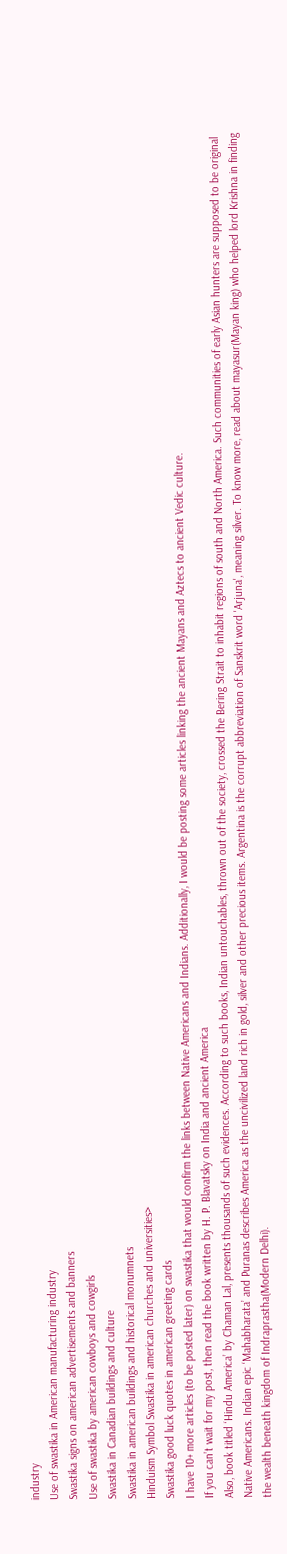industry
Use of swastika in American manufacturing industry
Swastika signs on american advertisements and banners
Use of swastika by american cowboys and cowgirls
Swastika in Canadian buildings and culture
Swastika in american buildings and historical monumnets
Hinduism Symbol Swastika in american churches and universities>
Swastika good luck quotes in american greeting cards
I have 10+ more articles (to be posted later) on swastika that would confirm the links between Native Americans and Indians. Additionally, I would be posting some articles linking the ancient Mayans and Aztecs to ancient Vedic culture.
If you can’t wait for my post, then read the book written by H. P. Blavatsky on India and ancient America
Also, book titled ‘Hindu America’ by Chaman Lal, presents thousands of such evidences. According to such books, Indian untouchables, thrown out of the society, crossed the Bering Strait to inhabit regions of south and North America. Such communities of early Asian hunters are supposed to be original Native Americans. Indian epic ‘Mahabharata’ and Puranas describes America as the uncivilized land rich in gold, silver and other precious items. Argentina is the corrupt abbreviation of Sanskrit word 'Arjuna', meaning silver. To know more, read about mayasur(Mayan king) who helped lord Krishna in finding the wealth beneath kingdom of Indraprastha(Modern Delhi).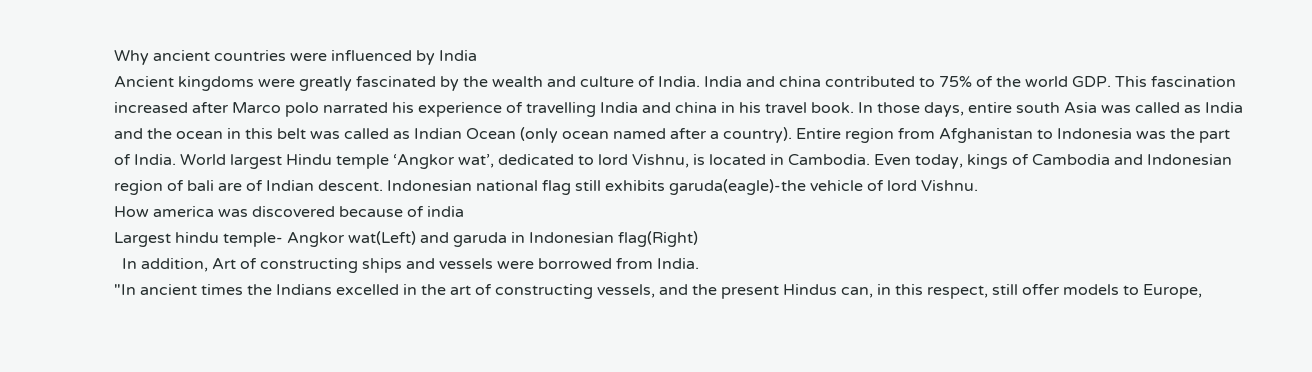Why ancient countries were influenced by India
Ancient kingdoms were greatly fascinated by the wealth and culture of India. India and china contributed to 75% of the world GDP. This fascination increased after Marco polo narrated his experience of travelling India and china in his travel book. In those days, entire south Asia was called as India and the ocean in this belt was called as Indian Ocean (only ocean named after a country). Entire region from Afghanistan to Indonesia was the part of India. World largest Hindu temple ‘Angkor wat’, dedicated to lord Vishnu, is located in Cambodia. Even today, kings of Cambodia and Indonesian region of bali are of Indian descent. Indonesian national flag still exhibits garuda(eagle)-the vehicle of lord Vishnu.
How america was discovered because of india
Largest hindu temple- Angkor wat(Left) and garuda in Indonesian flag(Right)
  In addition, Art of constructing ships and vessels were borrowed from India.
"In ancient times the Indians excelled in the art of constructing vessels, and the present Hindus can, in this respect, still offer models to Europe,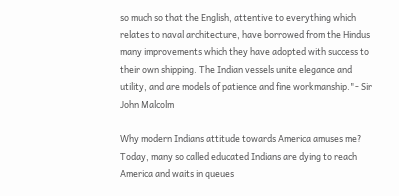so much so that the English, attentive to everything which relates to naval architecture, have borrowed from the Hindus many improvements which they have adopted with success to their own shipping. The Indian vessels unite elegance and utility, and are models of patience and fine workmanship."- Sir John Malcolm

Why modern Indians attitude towards America amuses me?
Today, many so called educated Indians are dying to reach America and waits in queues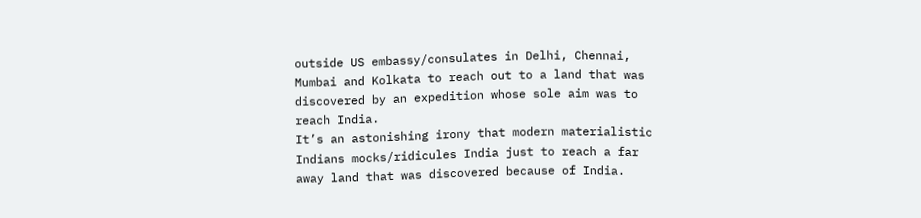outside US embassy/consulates in Delhi, Chennai, Mumbai and Kolkata to reach out to a land that was discovered by an expedition whose sole aim was to reach India.
It’s an astonishing irony that modern materialistic Indians mocks/ridicules India just to reach a far away land that was discovered because of India.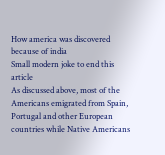How america was discovered because of india
Small modern joke to end this article
As discussed above, most of the Americans emigrated from Spain, Portugal and other European countries while Native Americans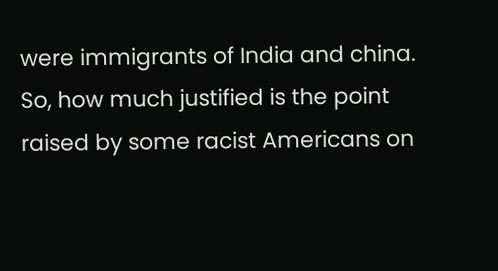were immigrants of India and china. So, how much justified is the point raised by some racist Americans on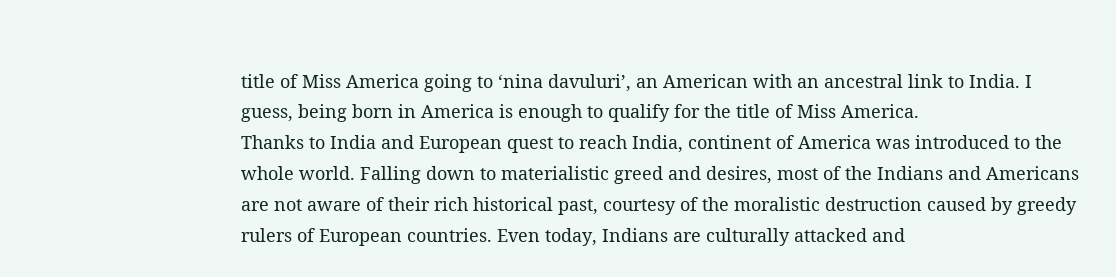title of Miss America going to ‘nina davuluri’, an American with an ancestral link to India. I guess, being born in America is enough to qualify for the title of Miss America.
Thanks to India and European quest to reach India, continent of America was introduced to the whole world. Falling down to materialistic greed and desires, most of the Indians and Americans are not aware of their rich historical past, courtesy of the moralistic destruction caused by greedy rulers of European countries. Even today, Indians are culturally attacked and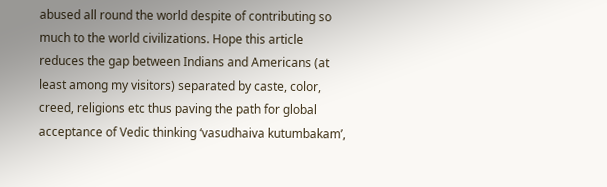abused all round the world despite of contributing so much to the world civilizations. Hope this article reduces the gap between Indians and Americans (at least among my visitors) separated by caste, color, creed, religions etc thus paving the path for global acceptance of Vedic thinking ‘vasudhaiva kutumbakam’,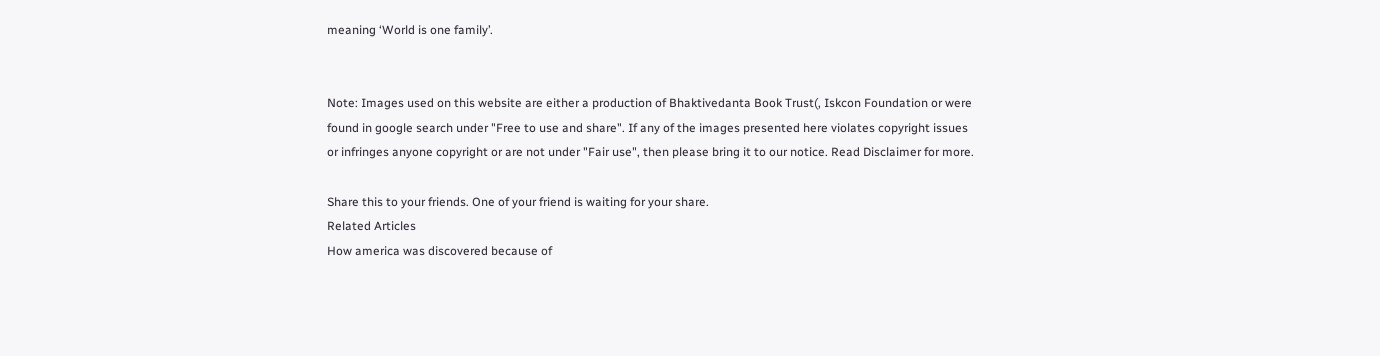meaning ‘World is one family’.


Note: Images used on this website are either a production of Bhaktivedanta Book Trust(, Iskcon Foundation or were found in google search under "Free to use and share". If any of the images presented here violates copyright issues or infringes anyone copyright or are not under "Fair use", then please bring it to our notice. Read Disclaimer for more.

Share this to your friends. One of your friend is waiting for your share.
Related Articles
How america was discovered because of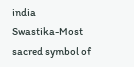india
Swastika-Most sacred symbol of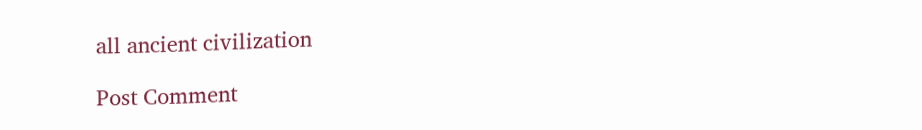all ancient civilization

Post Comment